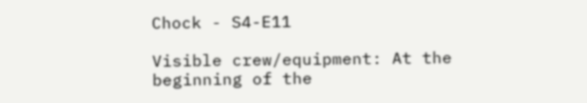Chock - S4-E11

Visible crew/equipment: At the beginning of the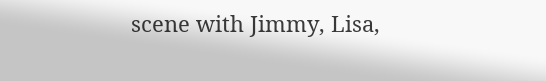scene with Jimmy, Lisa,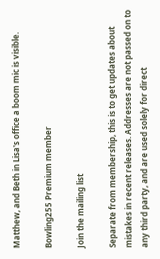Matthew, and Beth in Lisa's office a boom mic is visible.

Bowling255 Premium member

Join the mailing list

Separate from membership, this is to get updates about mistakes in recent releases. Addresses are not passed on to any third party, and are used solely for direct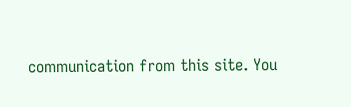communication from this site. You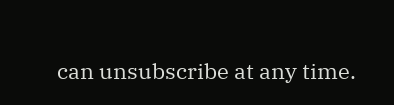can unsubscribe at any time.